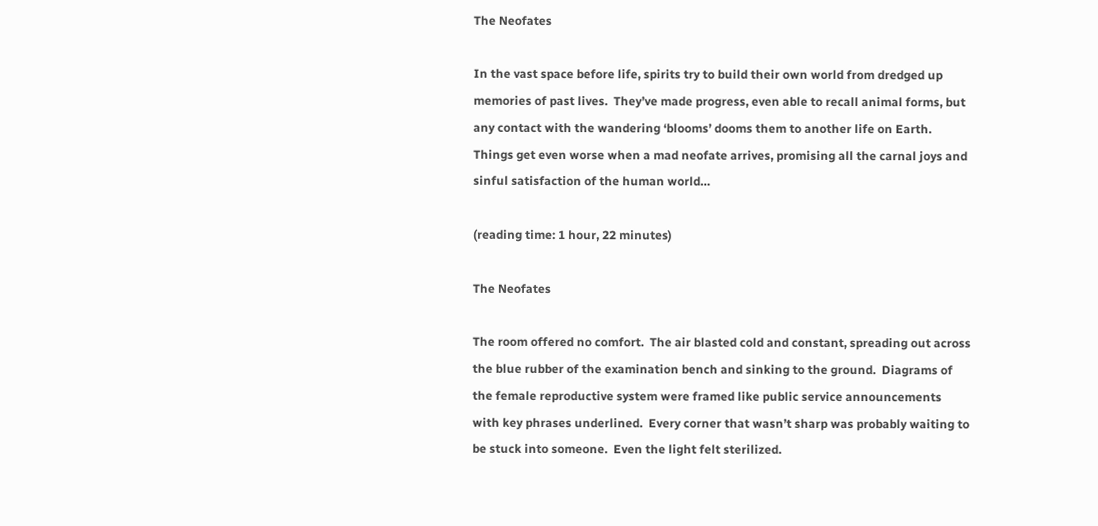The Neofates

In the vast space before life, spirits try to build their own world from dredged up memories of past lives.  They’ve made progress, even able to recall animal forms, but any contact with the wandering ‘blooms’ dooms them to another life on Earth.  Things get even worse when a mad neofate arrives, promising all the carnal joys and sinful satisfaction of the human world…

(reading time: 1 hour, 22 minutes)

The Neofates

The room offered no comfort.  The air blasted cold and constant, spreading out across the blue rubber of the examination bench and sinking to the ground.  Diagrams of the female reproductive system were framed like public service announcements with key phrases underlined.  Every corner that wasn’t sharp was probably waiting to be stuck into someone.  Even the light felt sterilized.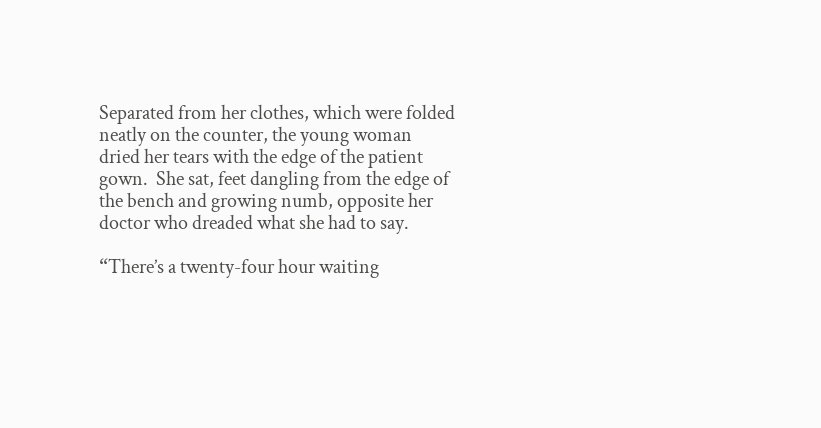Separated from her clothes, which were folded neatly on the counter, the young woman dried her tears with the edge of the patient gown.  She sat, feet dangling from the edge of the bench and growing numb, opposite her doctor who dreaded what she had to say.

“There’s a twenty-four hour waiting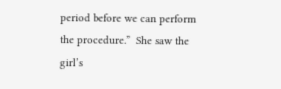period before we can perform the procedure.”  She saw the girl’s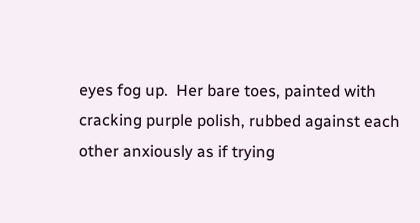eyes fog up.  Her bare toes, painted with cracking purple polish, rubbed against each other anxiously as if trying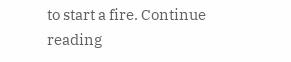to start a fire. Continue reading